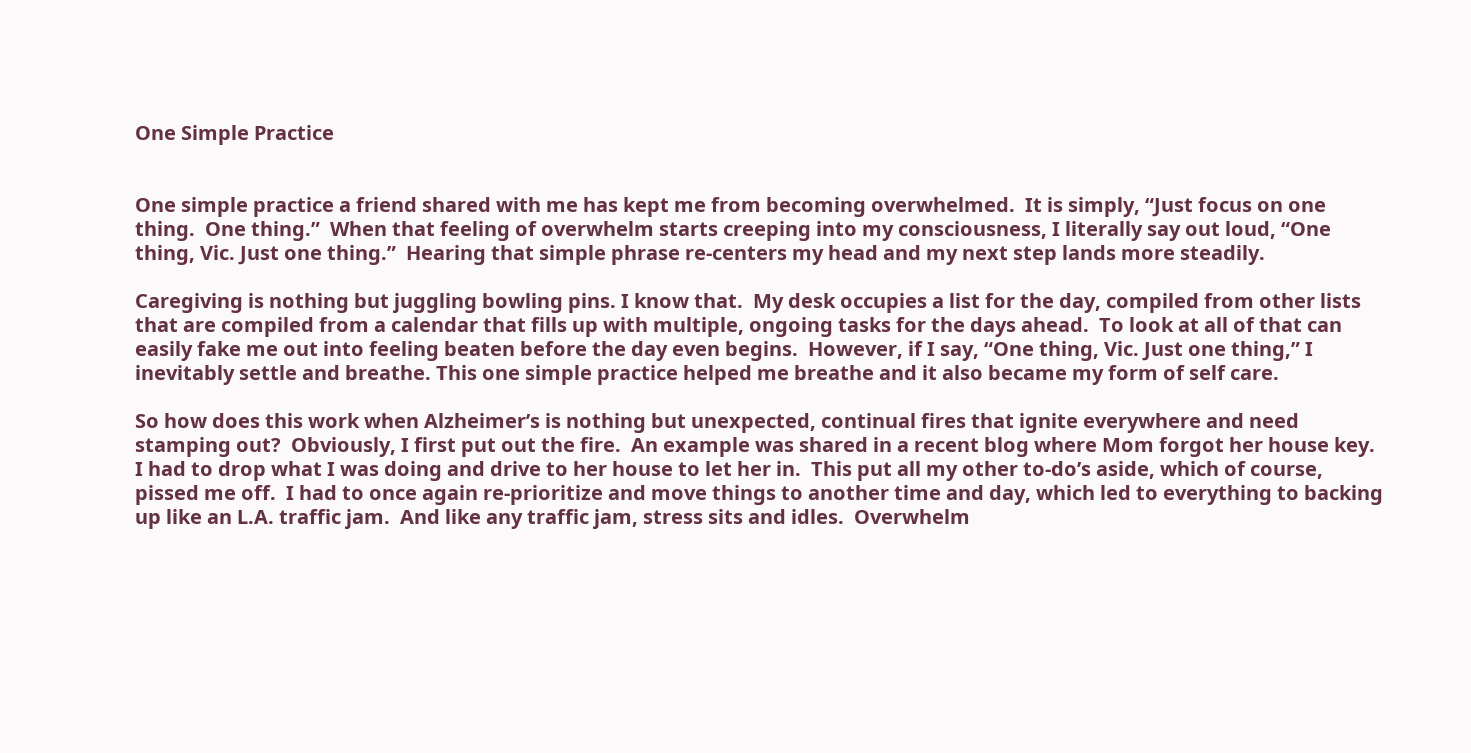One Simple Practice


One simple practice a friend shared with me has kept me from becoming overwhelmed.  It is simply, “Just focus on one thing.  One thing.”  When that feeling of overwhelm starts creeping into my consciousness, I literally say out loud, “One thing, Vic. Just one thing.”  Hearing that simple phrase re-centers my head and my next step lands more steadily.

Caregiving is nothing but juggling bowling pins. I know that.  My desk occupies a list for the day, compiled from other lists that are compiled from a calendar that fills up with multiple, ongoing tasks for the days ahead.  To look at all of that can easily fake me out into feeling beaten before the day even begins.  However, if I say, “One thing, Vic. Just one thing,” I inevitably settle and breathe. This one simple practice helped me breathe and it also became my form of self care.

So how does this work when Alzheimer’s is nothing but unexpected, continual fires that ignite everywhere and need stamping out?  Obviously, I first put out the fire.  An example was shared in a recent blog where Mom forgot her house key.  I had to drop what I was doing and drive to her house to let her in.  This put all my other to-do’s aside, which of course, pissed me off.  I had to once again re-prioritize and move things to another time and day, which led to everything to backing up like an L.A. traffic jam.  And like any traffic jam, stress sits and idles.  Overwhelm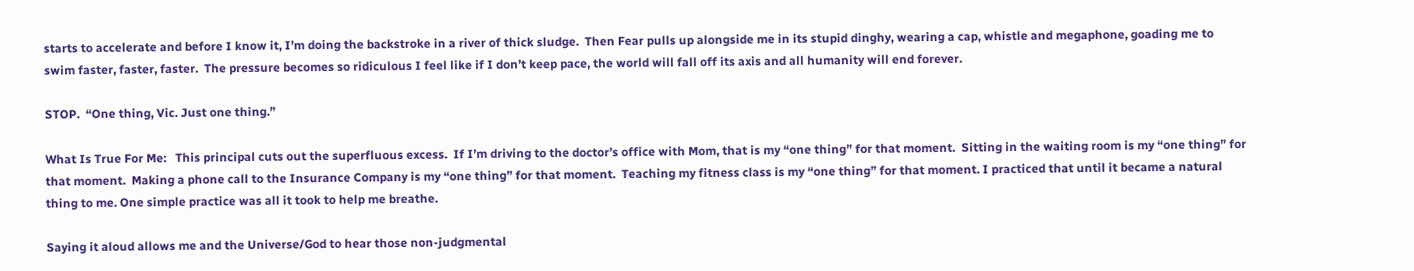starts to accelerate and before I know it, I’m doing the backstroke in a river of thick sludge.  Then Fear pulls up alongside me in its stupid dinghy, wearing a cap, whistle and megaphone, goading me to swim faster, faster, faster.  The pressure becomes so ridiculous I feel like if I don’t keep pace, the world will fall off its axis and all humanity will end forever.

STOP.  “One thing, Vic. Just one thing.”

What Is True For Me:   This principal cuts out the superfluous excess.  If I’m driving to the doctor’s office with Mom, that is my “one thing” for that moment.  Sitting in the waiting room is my “one thing” for that moment.  Making a phone call to the Insurance Company is my “one thing” for that moment.  Teaching my fitness class is my “one thing” for that moment. I practiced that until it became a natural thing to me. One simple practice was all it took to help me breathe.

Saying it aloud allows me and the Universe/God to hear those non-judgmental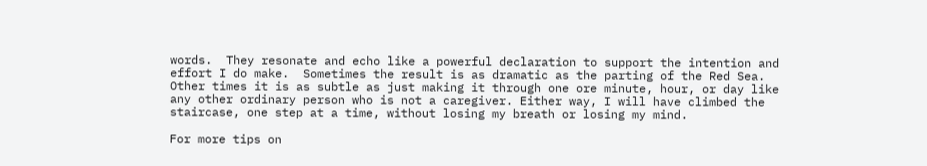words.  They resonate and echo like a powerful declaration to support the intention and effort I do make.  Sometimes the result is as dramatic as the parting of the Red Sea.  Other times it is as subtle as just making it through one ore minute, hour, or day like any other ordinary person who is not a caregiver. Either way, I will have climbed the staircase, one step at a time, without losing my breath or losing my mind.

For more tips on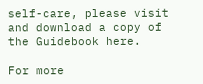self-care, please visit and download a copy of the Guidebook here.

For more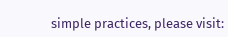simple practices, please visit: